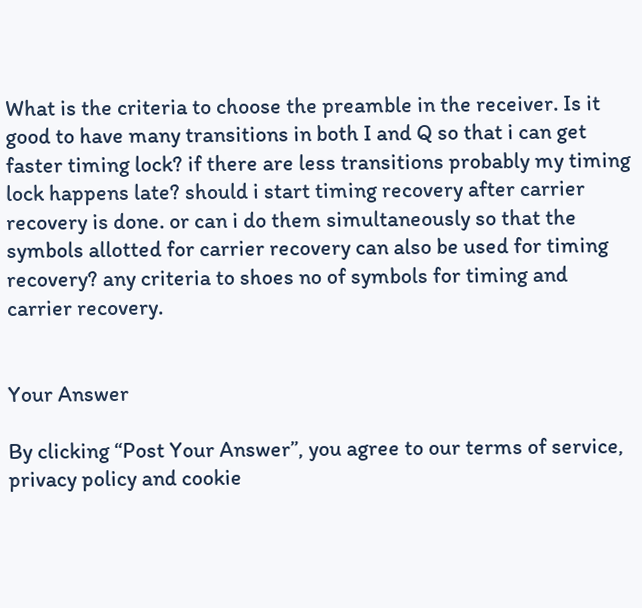What is the criteria to choose the preamble in the receiver. Is it good to have many transitions in both I and Q so that i can get faster timing lock? if there are less transitions probably my timing lock happens late? should i start timing recovery after carrier recovery is done. or can i do them simultaneously so that the symbols allotted for carrier recovery can also be used for timing recovery? any criteria to shoes no of symbols for timing and carrier recovery.


Your Answer

By clicking “Post Your Answer”, you agree to our terms of service, privacy policy and cookie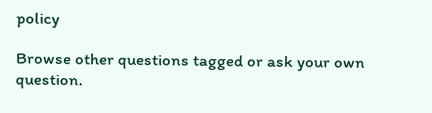policy

Browse other questions tagged or ask your own question.